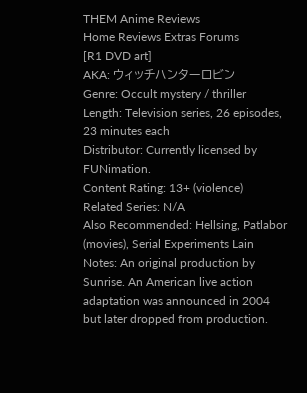THEM Anime Reviews
Home Reviews Extras Forums
[R1 DVD art]
AKA: ウィッチハンターロビン
Genre: Occult mystery / thriller
Length: Television series, 26 episodes, 23 minutes each
Distributor: Currently licensed by FUNimation.
Content Rating: 13+ (violence)
Related Series: N/A
Also Recommended: Hellsing, Patlabor (movies), Serial Experiments Lain
Notes: An original production by Sunrise. An American live action adaptation was announced in 2004 but later dropped from production.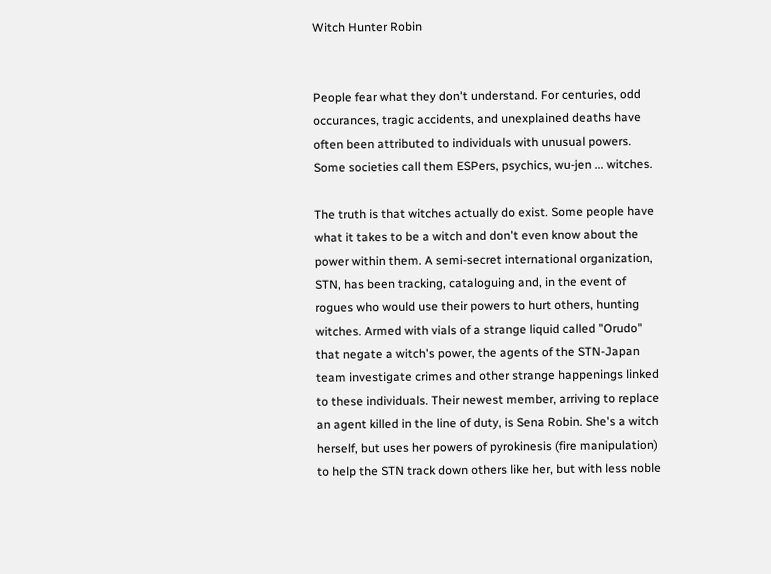Witch Hunter Robin


People fear what they don't understand. For centuries, odd occurances, tragic accidents, and unexplained deaths have often been attributed to individuals with unusual powers. Some societies call them ESPers, psychics, wu-jen ... witches.

The truth is that witches actually do exist. Some people have what it takes to be a witch and don't even know about the power within them. A semi-secret international organization, STN, has been tracking, cataloguing and, in the event of rogues who would use their powers to hurt others, hunting witches. Armed with vials of a strange liquid called "Orudo" that negate a witch's power, the agents of the STN-Japan team investigate crimes and other strange happenings linked to these individuals. Their newest member, arriving to replace an agent killed in the line of duty, is Sena Robin. She's a witch herself, but uses her powers of pyrokinesis (fire manipulation) to help the STN track down others like her, but with less noble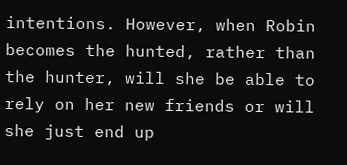intentions. However, when Robin becomes the hunted, rather than the hunter, will she be able to rely on her new friends or will she just end up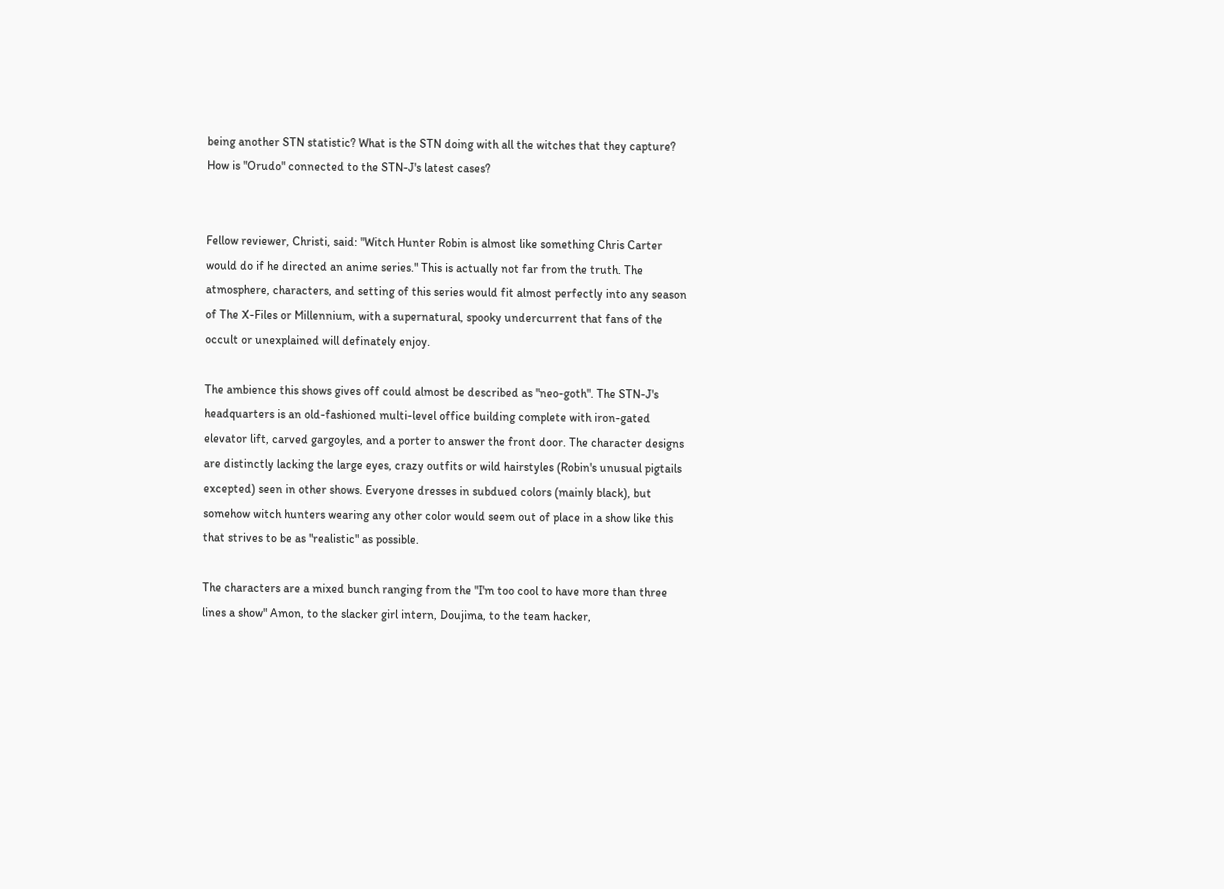being another STN statistic? What is the STN doing with all the witches that they capture? How is "Orudo" connected to the STN-J's latest cases?


Fellow reviewer, Christi, said: "Witch Hunter Robin is almost like something Chris Carter would do if he directed an anime series." This is actually not far from the truth. The atmosphere, characters, and setting of this series would fit almost perfectly into any season of The X-Files or Millennium, with a supernatural, spooky undercurrent that fans of the occult or unexplained will definately enjoy.

The ambience this shows gives off could almost be described as "neo-goth". The STN-J's headquarters is an old-fashioned multi-level office building complete with iron-gated elevator lift, carved gargoyles, and a porter to answer the front door. The character designs are distinctly lacking the large eyes, crazy outfits or wild hairstyles (Robin's unusual pigtails excepted) seen in other shows. Everyone dresses in subdued colors (mainly black), but somehow witch hunters wearing any other color would seem out of place in a show like this that strives to be as "realistic" as possible.

The characters are a mixed bunch ranging from the "I'm too cool to have more than three lines a show" Amon, to the slacker girl intern, Doujima, to the team hacker,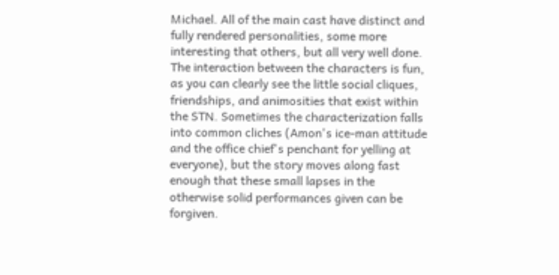Michael. All of the main cast have distinct and fully rendered personalities, some more interesting that others, but all very well done. The interaction between the characters is fun, as you can clearly see the little social cliques, friendships, and animosities that exist within the STN. Sometimes the characterization falls into common cliches (Amon's ice-man attitude and the office chief's penchant for yelling at everyone), but the story moves along fast enough that these small lapses in the otherwise solid performances given can be forgiven.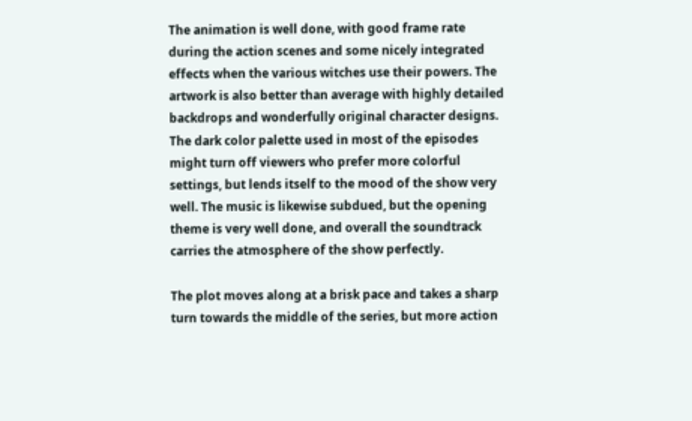The animation is well done, with good frame rate during the action scenes and some nicely integrated effects when the various witches use their powers. The artwork is also better than average with highly detailed backdrops and wonderfully original character designs. The dark color palette used in most of the episodes might turn off viewers who prefer more colorful settings, but lends itself to the mood of the show very well. The music is likewise subdued, but the opening theme is very well done, and overall the soundtrack carries the atmosphere of the show perfectly.

The plot moves along at a brisk pace and takes a sharp turn towards the middle of the series, but more action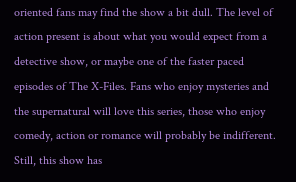oriented fans may find the show a bit dull. The level of action present is about what you would expect from a detective show, or maybe one of the faster paced episodes of The X-Files. Fans who enjoy mysteries and the supernatural will love this series, those who enjoy comedy, action or romance will probably be indifferent. Still, this show has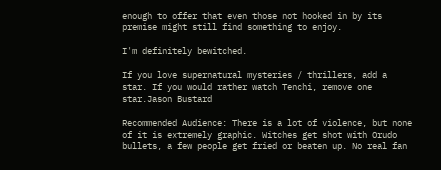enough to offer that even those not hooked in by its premise might still find something to enjoy.

I'm definitely bewitched.

If you love supernatural mysteries / thrillers, add a star. If you would rather watch Tenchi, remove one star.Jason Bustard

Recommended Audience: There is a lot of violence, but none of it is extremely graphic. Witches get shot with Orudo bullets, a few people get fried or beaten up. No real fan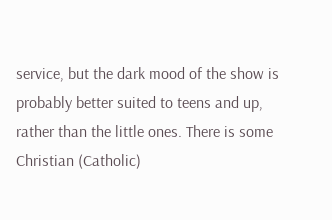service, but the dark mood of the show is probably better suited to teens and up, rather than the little ones. There is some Christian (Catholic)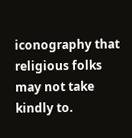iconography that religious folks may not take kindly to.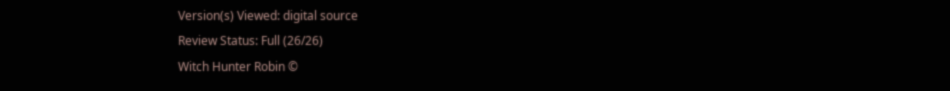Version(s) Viewed: digital source
Review Status: Full (26/26)
Witch Hunter Robin ©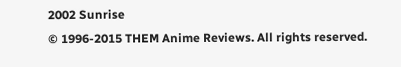2002 Sunrise
© 1996-2015 THEM Anime Reviews. All rights reserved.